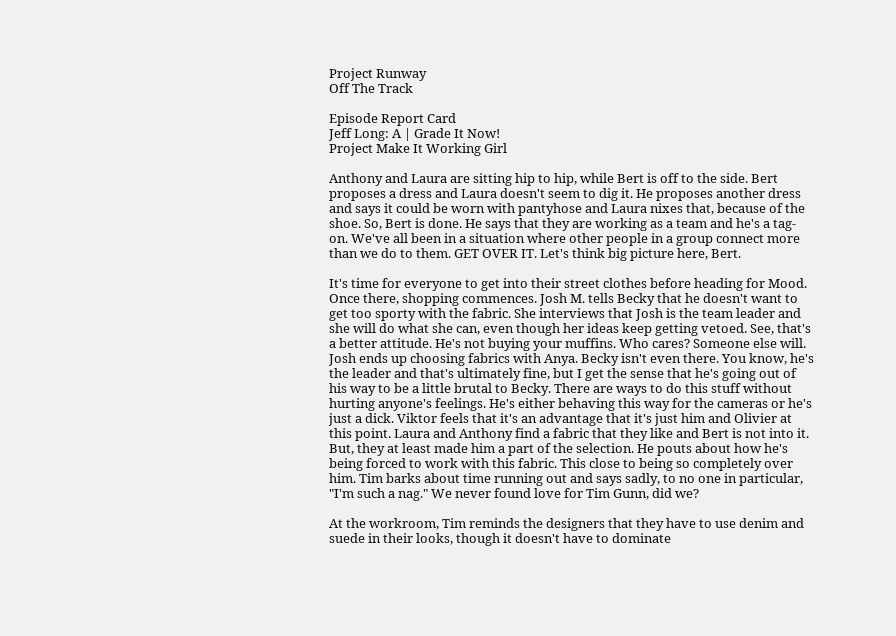Project Runway
Off The Track

Episode Report Card
Jeff Long: A | Grade It Now!
Project Make It Working Girl

Anthony and Laura are sitting hip to hip, while Bert is off to the side. Bert proposes a dress and Laura doesn't seem to dig it. He proposes another dress and says it could be worn with pantyhose and Laura nixes that, because of the shoe. So, Bert is done. He says that they are working as a team and he's a tag-on. We've all been in a situation where other people in a group connect more than we do to them. GET OVER IT. Let's think big picture here, Bert.

It's time for everyone to get into their street clothes before heading for Mood. Once there, shopping commences. Josh M. tells Becky that he doesn't want to get too sporty with the fabric. She interviews that Josh is the team leader and she will do what she can, even though her ideas keep getting vetoed. See, that's a better attitude. He's not buying your muffins. Who cares? Someone else will. Josh ends up choosing fabrics with Anya. Becky isn't even there. You know, he's the leader and that's ultimately fine, but I get the sense that he's going out of his way to be a little brutal to Becky. There are ways to do this stuff without hurting anyone's feelings. He's either behaving this way for the cameras or he's just a dick. Viktor feels that it's an advantage that it's just him and Olivier at this point. Laura and Anthony find a fabric that they like and Bert is not into it. But, they at least made him a part of the selection. He pouts about how he's being forced to work with this fabric. This close to being so completely over him. Tim barks about time running out and says sadly, to no one in particular, "I'm such a nag." We never found love for Tim Gunn, did we?

At the workroom, Tim reminds the designers that they have to use denim and suede in their looks, though it doesn't have to dominate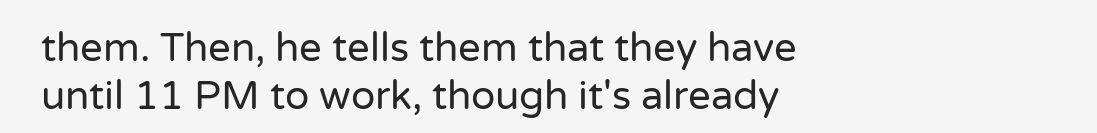them. Then, he tells them that they have until 11 PM to work, though it's already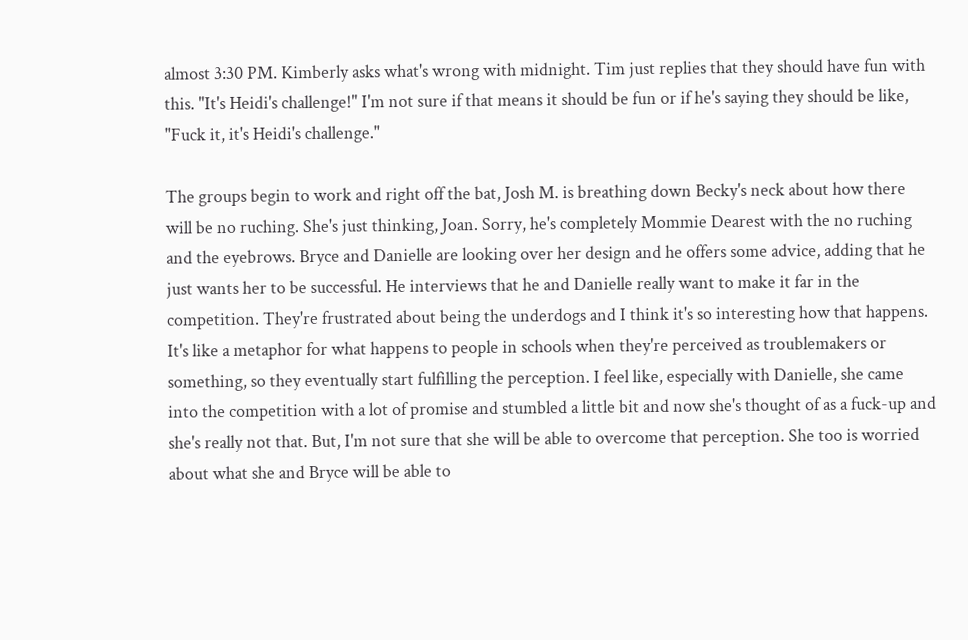almost 3:30 PM. Kimberly asks what's wrong with midnight. Tim just replies that they should have fun with this. "It's Heidi's challenge!" I'm not sure if that means it should be fun or if he's saying they should be like, "Fuck it, it's Heidi's challenge."

The groups begin to work and right off the bat, Josh M. is breathing down Becky's neck about how there will be no ruching. She's just thinking, Joan. Sorry, he's completely Mommie Dearest with the no ruching and the eyebrows. Bryce and Danielle are looking over her design and he offers some advice, adding that he just wants her to be successful. He interviews that he and Danielle really want to make it far in the competition. They're frustrated about being the underdogs and I think it's so interesting how that happens. It's like a metaphor for what happens to people in schools when they're perceived as troublemakers or something, so they eventually start fulfilling the perception. I feel like, especially with Danielle, she came into the competition with a lot of promise and stumbled a little bit and now she's thought of as a fuck-up and she's really not that. But, I'm not sure that she will be able to overcome that perception. She too is worried about what she and Bryce will be able to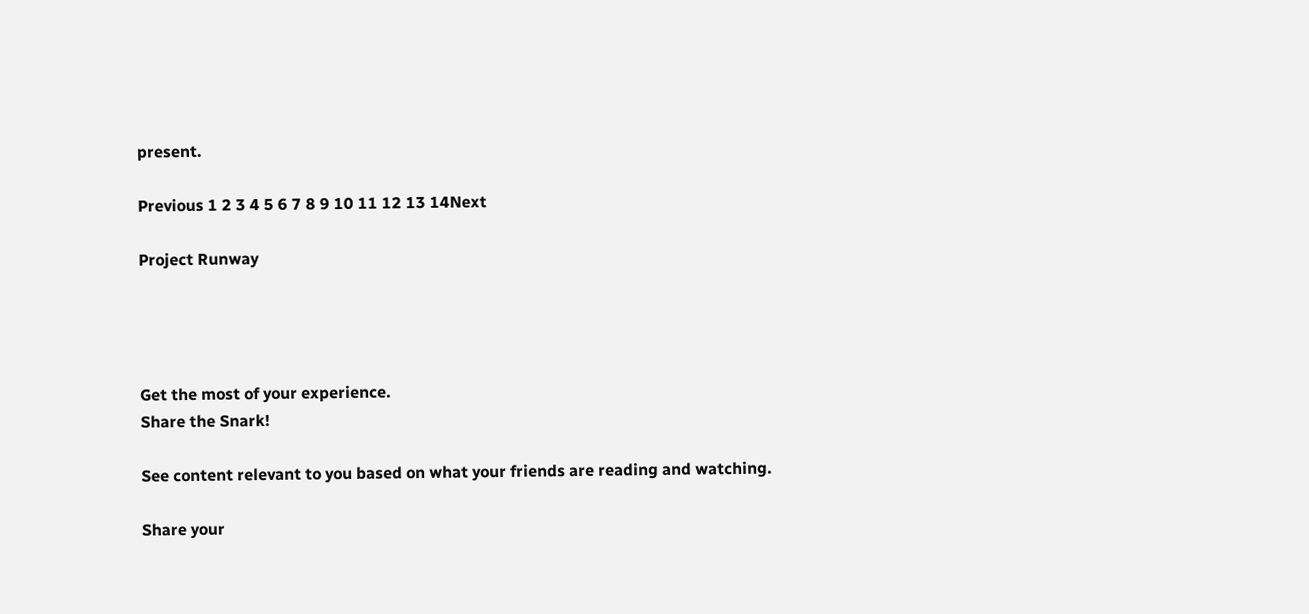present.

Previous 1 2 3 4 5 6 7 8 9 10 11 12 13 14Next

Project Runway




Get the most of your experience.
Share the Snark!

See content relevant to you based on what your friends are reading and watching.

Share your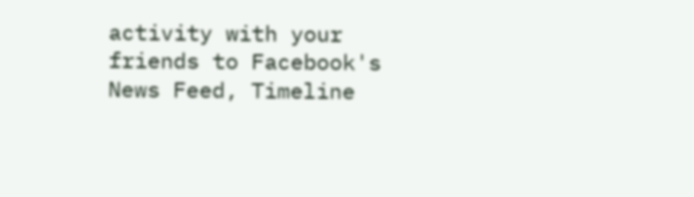activity with your friends to Facebook's News Feed, Timeline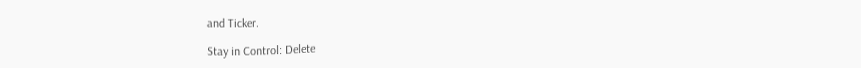and Ticker.

Stay in Control: Delete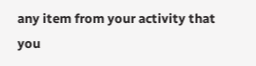any item from your activity that you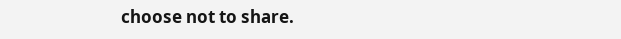choose not to share.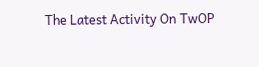The Latest Activity On TwOP